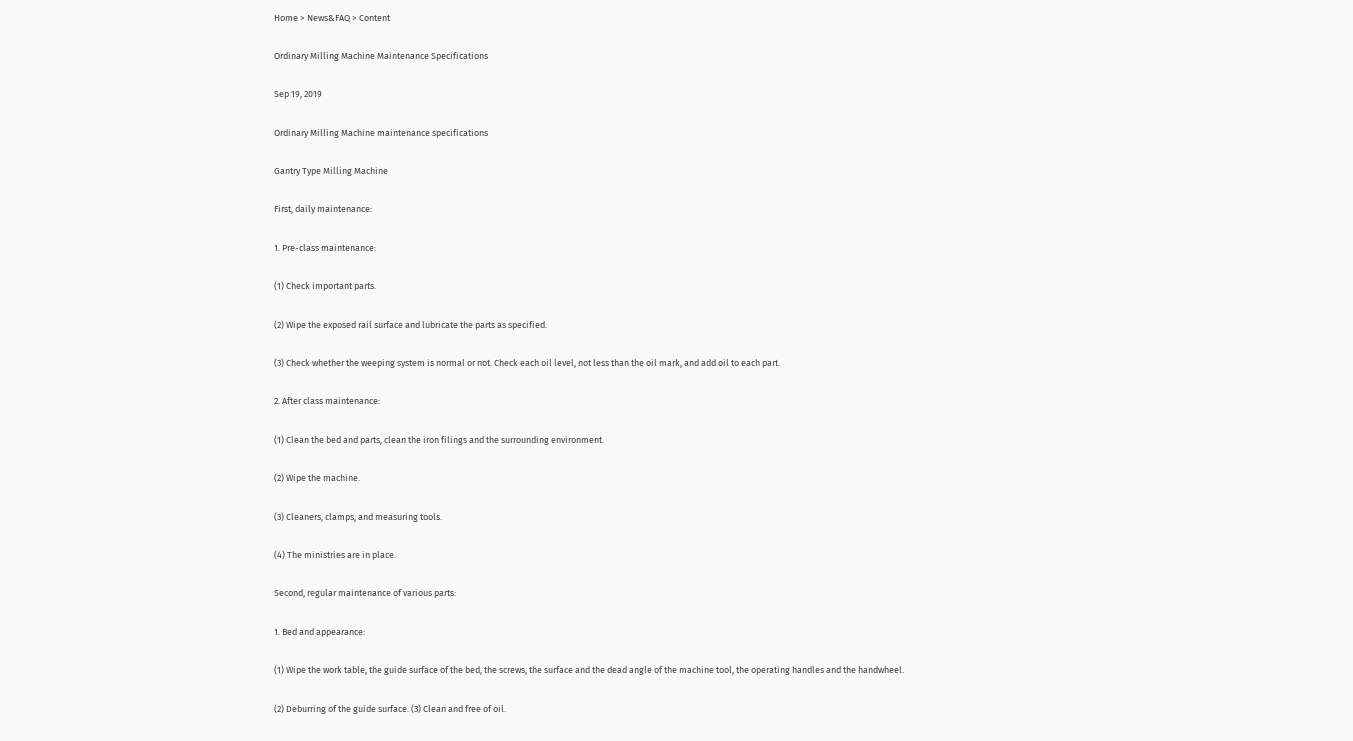Home > News&FAQ > Content

Ordinary Milling Machine Maintenance Specifications

Sep 19, 2019

Ordinary Milling Machine maintenance specifications

Gantry Type Milling Machine

First, daily maintenance:

1. Pre-class maintenance:

(1) Check important parts.

(2) Wipe the exposed rail surface and lubricate the parts as specified.

(3) Check whether the weeping system is normal or not. Check each oil level, not less than the oil mark, and add oil to each part.

2. After class maintenance:

(1) Clean the bed and parts, clean the iron filings and the surrounding environment.

(2) Wipe the machine.

(3) Cleaners, clamps, and measuring tools.

(4) The ministries are in place.

Second, regular maintenance of various parts:

1. Bed and appearance:

(1) Wipe the work table, the guide surface of the bed, the screws, the surface and the dead angle of the machine tool, the operating handles and the handwheel.

(2) Deburring of the guide surface. (3) Clean and free of oil.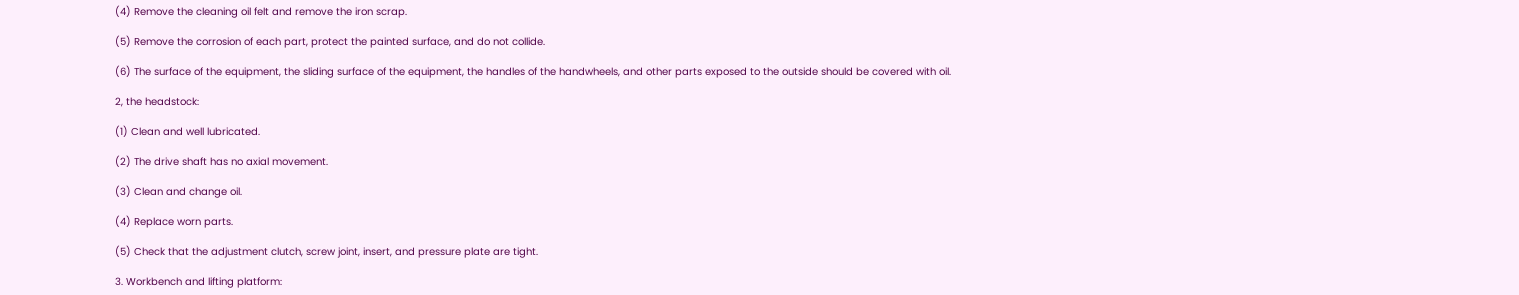(4) Remove the cleaning oil felt and remove the iron scrap.

(5) Remove the corrosion of each part, protect the painted surface, and do not collide.

(6) The surface of the equipment, the sliding surface of the equipment, the handles of the handwheels, and other parts exposed to the outside should be covered with oil.

2, the headstock:

(1) Clean and well lubricated.

(2) The drive shaft has no axial movement.

(3) Clean and change oil.

(4) Replace worn parts.

(5) Check that the adjustment clutch, screw joint, insert, and pressure plate are tight.

3. Workbench and lifting platform: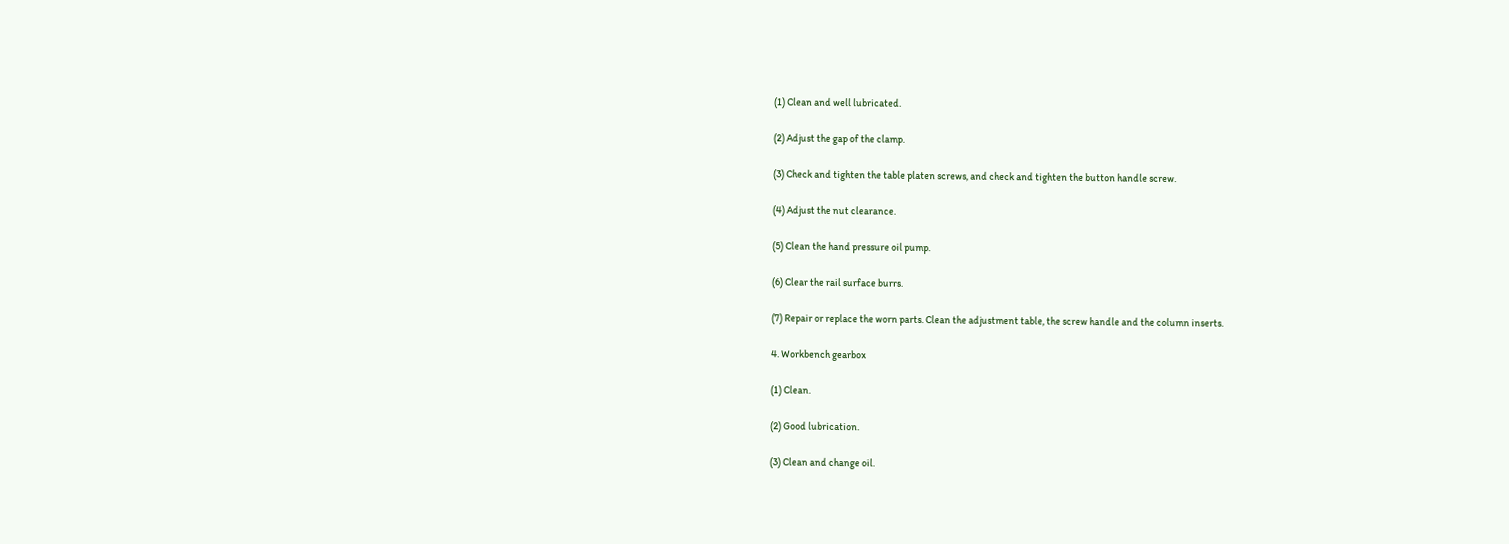(1) Clean and well lubricated.

(2) Adjust the gap of the clamp.

(3) Check and tighten the table platen screws, and check and tighten the button handle screw.

(4) Adjust the nut clearance.

(5) Clean the hand pressure oil pump.

(6) Clear the rail surface burrs.

(7) Repair or replace the worn parts. Clean the adjustment table, the screw handle and the column inserts.

4. Workbench gearbox

(1) Clean.

(2) Good lubrication.

(3) Clean and change oil.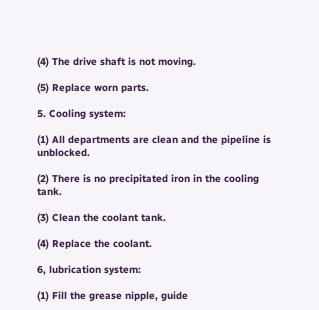(4) The drive shaft is not moving.

(5) Replace worn parts.

5. Cooling system:

(1) All departments are clean and the pipeline is unblocked.

(2) There is no precipitated iron in the cooling tank.

(3) Clean the coolant tank.

(4) Replace the coolant.

6, lubrication system:

(1) Fill the grease nipple, guide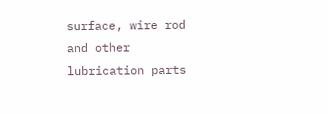surface, wire rod and other lubrication parts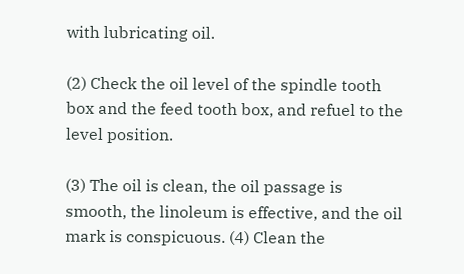with lubricating oil.

(2) Check the oil level of the spindle tooth box and the feed tooth box, and refuel to the level position.

(3) The oil is clean, the oil passage is smooth, the linoleum is effective, and the oil mark is conspicuous. (4) Clean the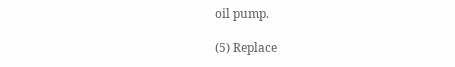oil pump.

(5) Replace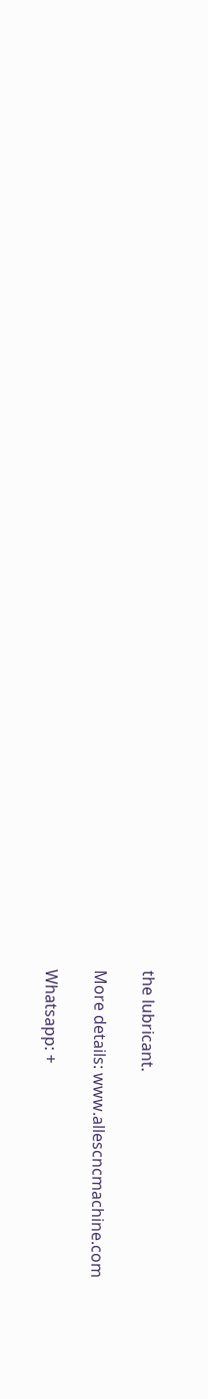the lubricant.

More details: www.allescncmachine.com

Whatsapp: +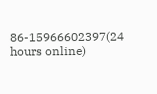86-15966602397(24 hours online)